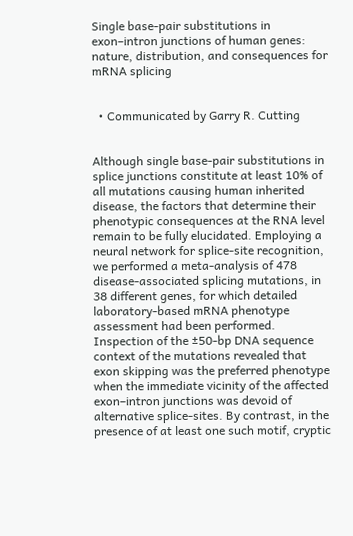Single base-pair substitutions in exon–intron junctions of human genes: nature, distribution, and consequences for mRNA splicing


  • Communicated by Garry R. Cutting


Although single base-pair substitutions in splice junctions constitute at least 10% of all mutations causing human inherited disease, the factors that determine their phenotypic consequences at the RNA level remain to be fully elucidated. Employing a neural network for splice-site recognition, we performed a meta-analysis of 478 disease-associated splicing mutations, in 38 different genes, for which detailed laboratory-based mRNA phenotype assessment had been performed. Inspection of the ±50-bp DNA sequence context of the mutations revealed that exon skipping was the preferred phenotype when the immediate vicinity of the affected exon–intron junctions was devoid of alternative splice-sites. By contrast, in the presence of at least one such motif, cryptic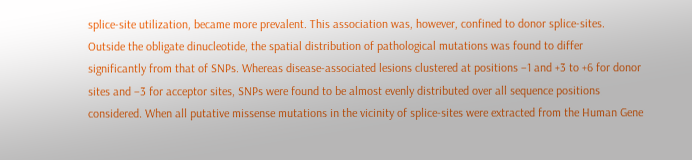splice-site utilization, became more prevalent. This association was, however, confined to donor splice-sites. Outside the obligate dinucleotide, the spatial distribution of pathological mutations was found to differ significantly from that of SNPs. Whereas disease-associated lesions clustered at positions –1 and +3 to +6 for donor sites and –3 for acceptor sites, SNPs were found to be almost evenly distributed over all sequence positions considered. When all putative missense mutations in the vicinity of splice-sites were extracted from the Human Gene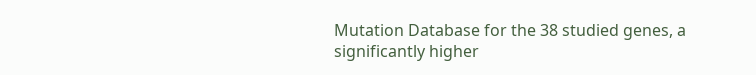Mutation Database for the 38 studied genes, a significantly higher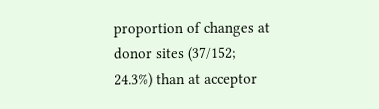proportion of changes at donor sites (37/152; 24.3%) than at acceptor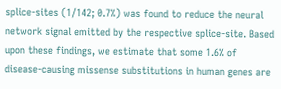splice-sites (1/142; 0.7%) was found to reduce the neural network signal emitted by the respective splice-site. Based upon these findings, we estimate that some 1.6% of disease-causing missense substitutions in human genes are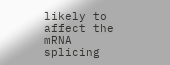likely to affect the mRNA splicing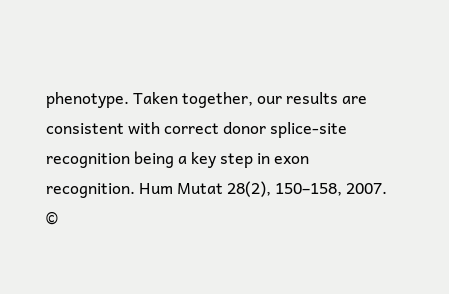phenotype. Taken together, our results are consistent with correct donor splice-site recognition being a key step in exon recognition. Hum Mutat 28(2), 150–158, 2007. ©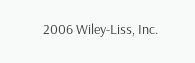2006 Wiley-Liss, Inc.